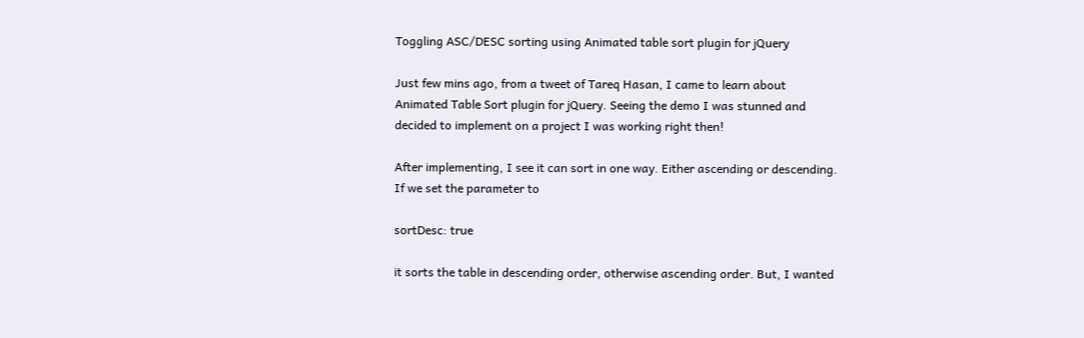Toggling ASC/DESC sorting using Animated table sort plugin for jQuery

Just few mins ago, from a tweet of Tareq Hasan, I came to learn about Animated Table Sort plugin for jQuery. Seeing the demo I was stunned and decided to implement on a project I was working right then!

After implementing, I see it can sort in one way. Either ascending or descending. If we set the parameter to

sortDesc: true

it sorts the table in descending order, otherwise ascending order. But, I wanted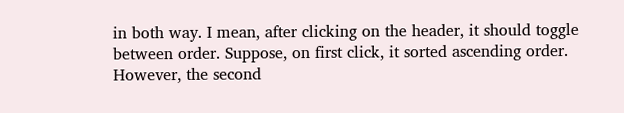in both way. I mean, after clicking on the header, it should toggle between order. Suppose, on first click, it sorted ascending order. However, the second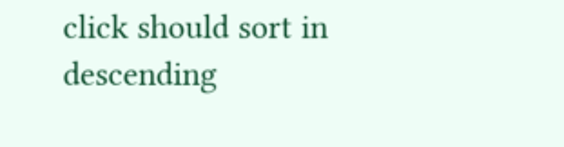click should sort in descending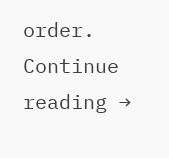order.
Continue reading →